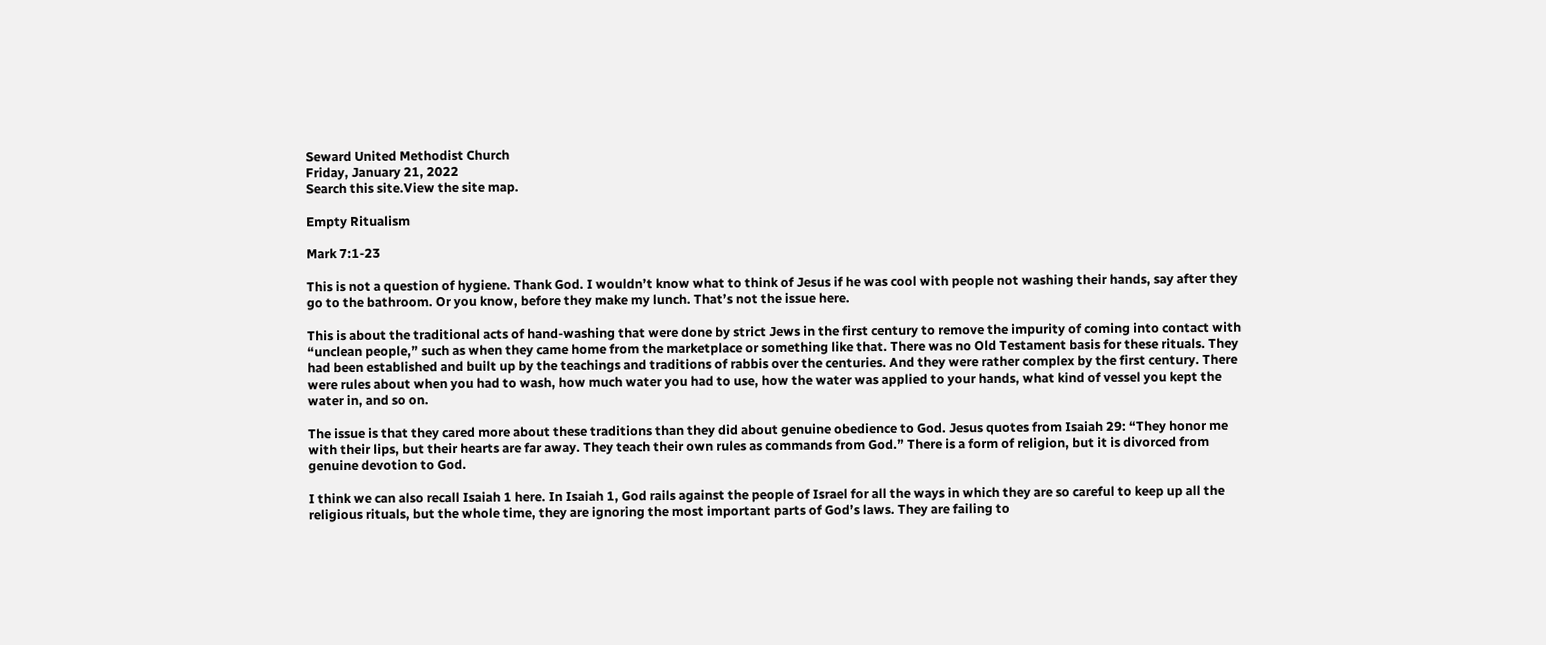Seward United Methodist Church
Friday, January 21, 2022
Search this site.View the site map.

Empty Ritualism

Mark 7:1-23

This is not a question of hygiene. Thank God. I wouldn’t know what to think of Jesus if he was cool with people not washing their hands, say after they go to the bathroom. Or you know, before they make my lunch. That’s not the issue here.

This is about the traditional acts of hand-washing that were done by strict Jews in the first century to remove the impurity of coming into contact with “unclean people,” such as when they came home from the marketplace or something like that. There was no Old Testament basis for these rituals. They had been established and built up by the teachings and traditions of rabbis over the centuries. And they were rather complex by the first century. There were rules about when you had to wash, how much water you had to use, how the water was applied to your hands, what kind of vessel you kept the water in, and so on.

The issue is that they cared more about these traditions than they did about genuine obedience to God. Jesus quotes from Isaiah 29: “They honor me with their lips, but their hearts are far away. They teach their own rules as commands from God.” There is a form of religion, but it is divorced from genuine devotion to God.

I think we can also recall Isaiah 1 here. In Isaiah 1, God rails against the people of Israel for all the ways in which they are so careful to keep up all the religious rituals, but the whole time, they are ignoring the most important parts of God’s laws. They are failing to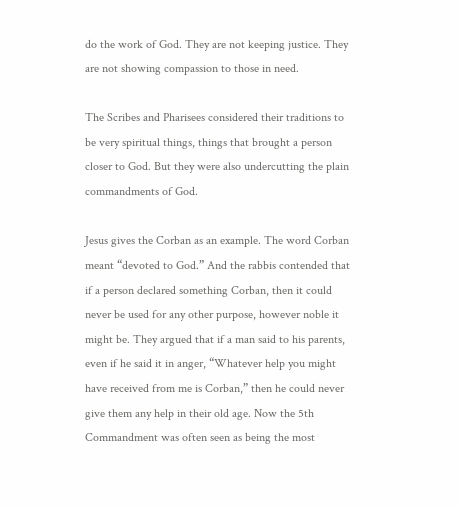do the work of God. They are not keeping justice. They are not showing compassion to those in need.

The Scribes and Pharisees considered their traditions to be very spiritual things, things that brought a person closer to God. But they were also undercutting the plain commandments of God.

Jesus gives the Corban as an example. The word Corban meant “devoted to God.” And the rabbis contended that if a person declared something Corban, then it could never be used for any other purpose, however noble it might be. They argued that if a man said to his parents, even if he said it in anger, “Whatever help you might have received from me is Corban,” then he could never give them any help in their old age. Now the 5th Commandment was often seen as being the most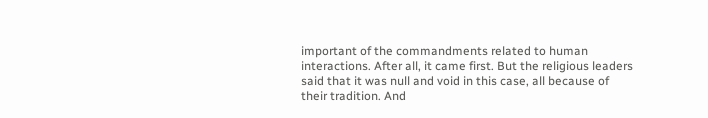important of the commandments related to human interactions. After all, it came first. But the religious leaders said that it was null and void in this case, all because of their tradition. And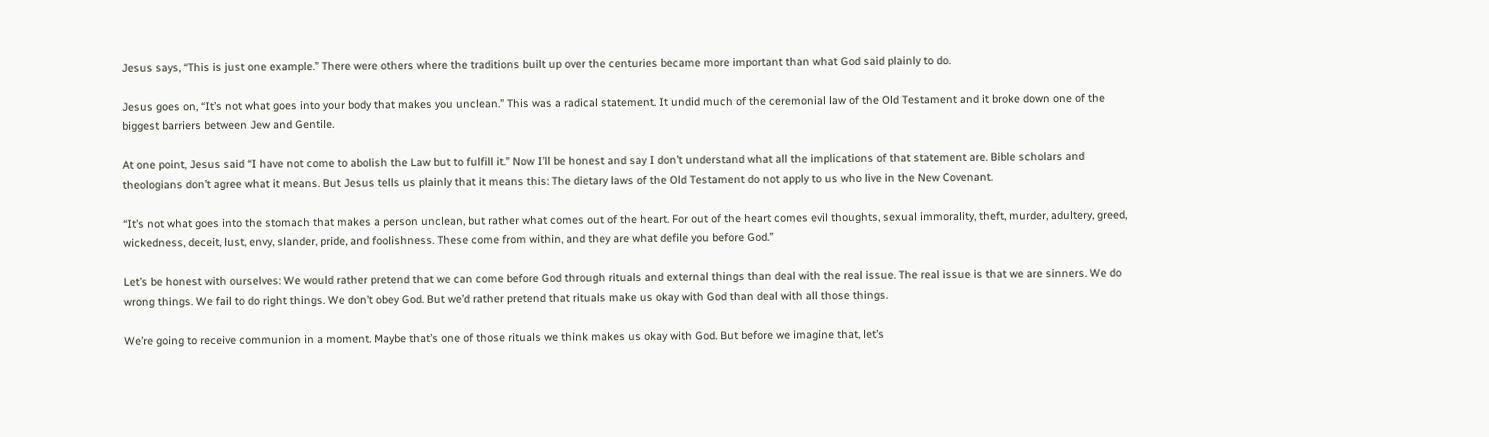Jesus says, “This is just one example.” There were others where the traditions built up over the centuries became more important than what God said plainly to do.

Jesus goes on, “It’s not what goes into your body that makes you unclean.” This was a radical statement. It undid much of the ceremonial law of the Old Testament and it broke down one of the biggest barriers between Jew and Gentile.

At one point, Jesus said “I have not come to abolish the Law but to fulfill it.” Now I’ll be honest and say I don’t understand what all the implications of that statement are. Bible scholars and theologians don’t agree what it means. But Jesus tells us plainly that it means this: The dietary laws of the Old Testament do not apply to us who live in the New Covenant.

“It’s not what goes into the stomach that makes a person unclean, but rather what comes out of the heart. For out of the heart comes evil thoughts, sexual immorality, theft, murder, adultery, greed, wickedness, deceit, lust, envy, slander, pride, and foolishness. These come from within, and they are what defile you before God.”

Let’s be honest with ourselves: We would rather pretend that we can come before God through rituals and external things than deal with the real issue. The real issue is that we are sinners. We do wrong things. We fail to do right things. We don’t obey God. But we’d rather pretend that rituals make us okay with God than deal with all those things.

We’re going to receive communion in a moment. Maybe that’s one of those rituals we think makes us okay with God. But before we imagine that, let’s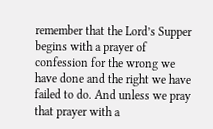remember that the Lord’s Supper begins with a prayer of confession for the wrong we have done and the right we have failed to do. And unless we pray that prayer with a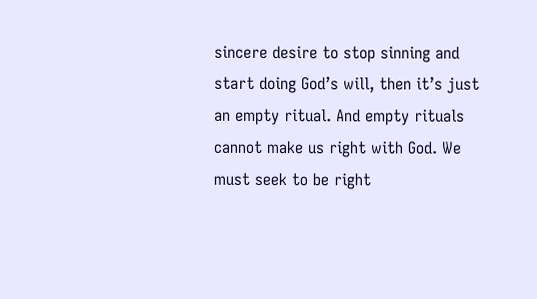sincere desire to stop sinning and start doing God’s will, then it’s just an empty ritual. And empty rituals cannot make us right with God. We must seek to be right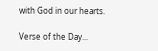with God in our hearts.

Verse of the Day...